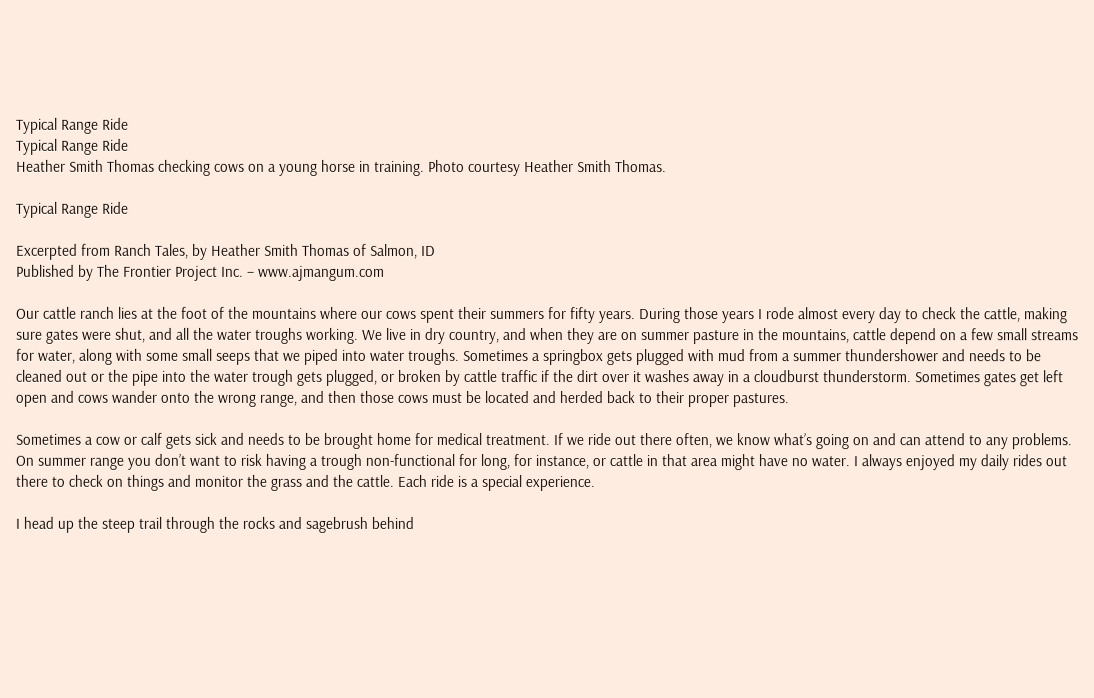Typical Range Ride
Typical Range Ride
Heather Smith Thomas checking cows on a young horse in training. Photo courtesy Heather Smith Thomas.

Typical Range Ride

Excerpted from Ranch Tales, by Heather Smith Thomas of Salmon, ID
Published by The Frontier Project Inc. – www.ajmangum.com

Our cattle ranch lies at the foot of the mountains where our cows spent their summers for fifty years. During those years I rode almost every day to check the cattle, making sure gates were shut, and all the water troughs working. We live in dry country, and when they are on summer pasture in the mountains, cattle depend on a few small streams for water, along with some small seeps that we piped into water troughs. Sometimes a springbox gets plugged with mud from a summer thundershower and needs to be cleaned out or the pipe into the water trough gets plugged, or broken by cattle traffic if the dirt over it washes away in a cloudburst thunderstorm. Sometimes gates get left open and cows wander onto the wrong range, and then those cows must be located and herded back to their proper pastures.

Sometimes a cow or calf gets sick and needs to be brought home for medical treatment. If we ride out there often, we know what’s going on and can attend to any problems. On summer range you don’t want to risk having a trough non-functional for long, for instance, or cattle in that area might have no water. I always enjoyed my daily rides out there to check on things and monitor the grass and the cattle. Each ride is a special experience.

I head up the steep trail through the rocks and sagebrush behind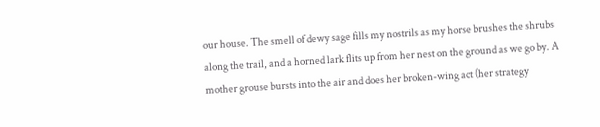our house. The smell of dewy sage fills my nostrils as my horse brushes the shrubs along the trail, and a horned lark flits up from her nest on the ground as we go by. A mother grouse bursts into the air and does her broken-wing act (her strategy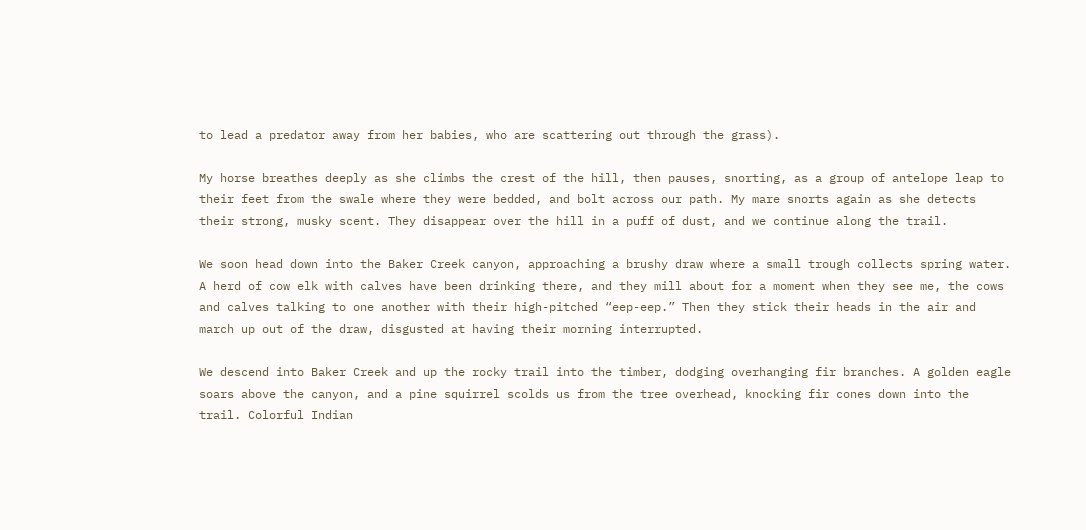to lead a predator away from her babies, who are scattering out through the grass).

My horse breathes deeply as she climbs the crest of the hill, then pauses, snorting, as a group of antelope leap to their feet from the swale where they were bedded, and bolt across our path. My mare snorts again as she detects their strong, musky scent. They disappear over the hill in a puff of dust, and we continue along the trail.

We soon head down into the Baker Creek canyon, approaching a brushy draw where a small trough collects spring water. A herd of cow elk with calves have been drinking there, and they mill about for a moment when they see me, the cows and calves talking to one another with their high-pitched “eep-eep.” Then they stick their heads in the air and march up out of the draw, disgusted at having their morning interrupted.

We descend into Baker Creek and up the rocky trail into the timber, dodging overhanging fir branches. A golden eagle soars above the canyon, and a pine squirrel scolds us from the tree overhead, knocking fir cones down into the trail. Colorful Indian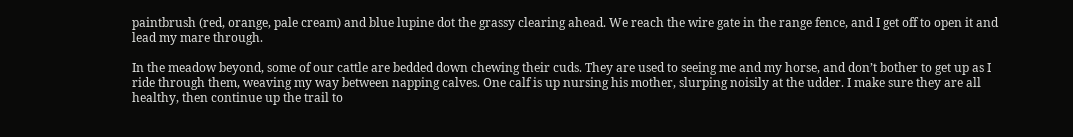paintbrush (red, orange, pale cream) and blue lupine dot the grassy clearing ahead. We reach the wire gate in the range fence, and I get off to open it and lead my mare through.

In the meadow beyond, some of our cattle are bedded down chewing their cuds. They are used to seeing me and my horse, and don’t bother to get up as I ride through them, weaving my way between napping calves. One calf is up nursing his mother, slurping noisily at the udder. I make sure they are all healthy, then continue up the trail to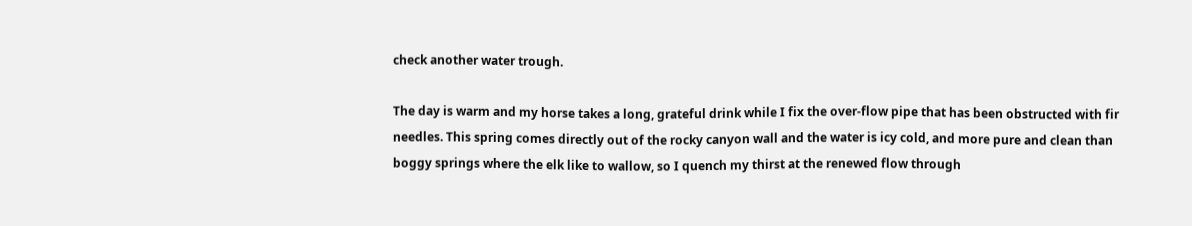check another water trough.

The day is warm and my horse takes a long, grateful drink while I fix the over-flow pipe that has been obstructed with fir needles. This spring comes directly out of the rocky canyon wall and the water is icy cold, and more pure and clean than boggy springs where the elk like to wallow, so I quench my thirst at the renewed flow through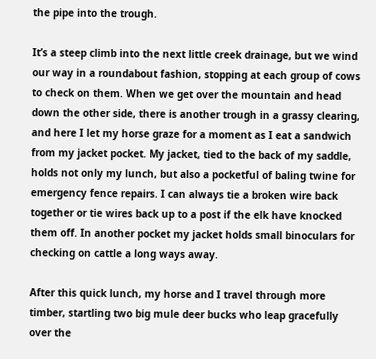the pipe into the trough.

It’s a steep climb into the next little creek drainage, but we wind our way in a roundabout fashion, stopping at each group of cows to check on them. When we get over the mountain and head down the other side, there is another trough in a grassy clearing, and here I let my horse graze for a moment as I eat a sandwich from my jacket pocket. My jacket, tied to the back of my saddle, holds not only my lunch, but also a pocketful of baling twine for emergency fence repairs. I can always tie a broken wire back together or tie wires back up to a post if the elk have knocked them off. In another pocket my jacket holds small binoculars for checking on cattle a long ways away.

After this quick lunch, my horse and I travel through more timber, startling two big mule deer bucks who leap gracefully over the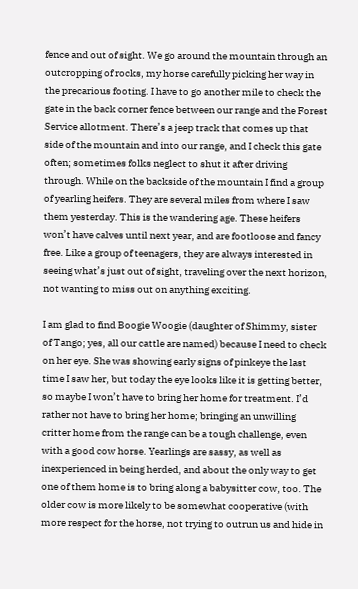fence and out of sight. We go around the mountain through an outcropping of rocks, my horse carefully picking her way in the precarious footing. I have to go another mile to check the gate in the back corner fence between our range and the Forest Service allotment. There’s a jeep track that comes up that side of the mountain and into our range, and I check this gate often; sometimes folks neglect to shut it after driving through. While on the backside of the mountain I find a group of yearling heifers. They are several miles from where I saw them yesterday. This is the wandering age. These heifers won’t have calves until next year, and are footloose and fancy free. Like a group of teenagers, they are always interested in seeing what’s just out of sight, traveling over the next horizon, not wanting to miss out on anything exciting.

I am glad to find Boogie Woogie (daughter of Shimmy, sister of Tango; yes, all our cattle are named) because I need to check on her eye. She was showing early signs of pinkeye the last time I saw her, but today the eye looks like it is getting better, so maybe I won’t have to bring her home for treatment. I’d rather not have to bring her home; bringing an unwilling critter home from the range can be a tough challenge, even with a good cow horse. Yearlings are sassy, as well as inexperienced in being herded, and about the only way to get one of them home is to bring along a babysitter cow, too. The older cow is more likely to be somewhat cooperative (with more respect for the horse, not trying to outrun us and hide in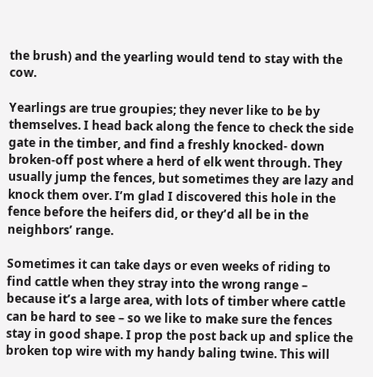the brush) and the yearling would tend to stay with the cow.

Yearlings are true groupies; they never like to be by themselves. I head back along the fence to check the side gate in the timber, and find a freshly knocked- down broken-off post where a herd of elk went through. They usually jump the fences, but sometimes they are lazy and knock them over. I’m glad I discovered this hole in the fence before the heifers did, or they’d all be in the neighbors’ range.

Sometimes it can take days or even weeks of riding to find cattle when they stray into the wrong range – because it’s a large area, with lots of timber where cattle can be hard to see – so we like to make sure the fences stay in good shape. I prop the post back up and splice the broken top wire with my handy baling twine. This will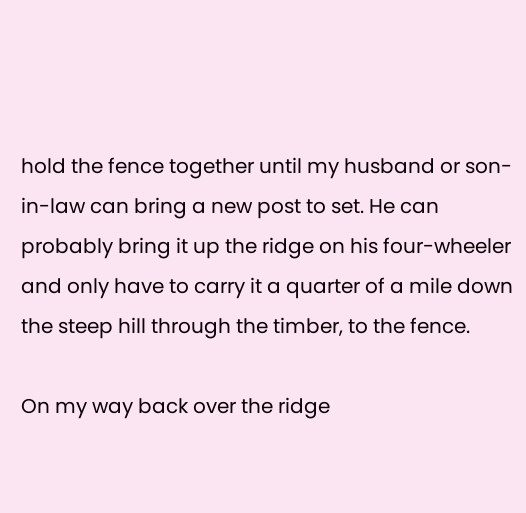hold the fence together until my husband or son-in-law can bring a new post to set. He can probably bring it up the ridge on his four-wheeler and only have to carry it a quarter of a mile down the steep hill through the timber, to the fence.

On my way back over the ridge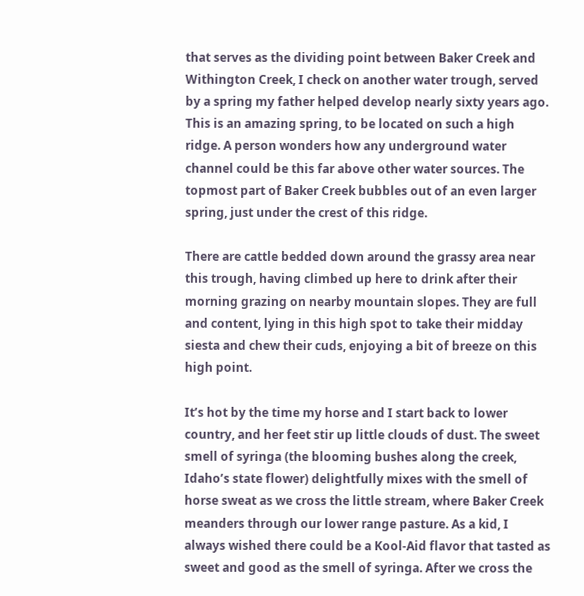that serves as the dividing point between Baker Creek and Withington Creek, I check on another water trough, served by a spring my father helped develop nearly sixty years ago. This is an amazing spring, to be located on such a high ridge. A person wonders how any underground water channel could be this far above other water sources. The topmost part of Baker Creek bubbles out of an even larger spring, just under the crest of this ridge.

There are cattle bedded down around the grassy area near this trough, having climbed up here to drink after their morning grazing on nearby mountain slopes. They are full and content, lying in this high spot to take their midday siesta and chew their cuds, enjoying a bit of breeze on this high point.

It’s hot by the time my horse and I start back to lower country, and her feet stir up little clouds of dust. The sweet smell of syringa (the blooming bushes along the creek, Idaho’s state flower) delightfully mixes with the smell of horse sweat as we cross the little stream, where Baker Creek meanders through our lower range pasture. As a kid, I always wished there could be a Kool-Aid flavor that tasted as sweet and good as the smell of syringa. After we cross the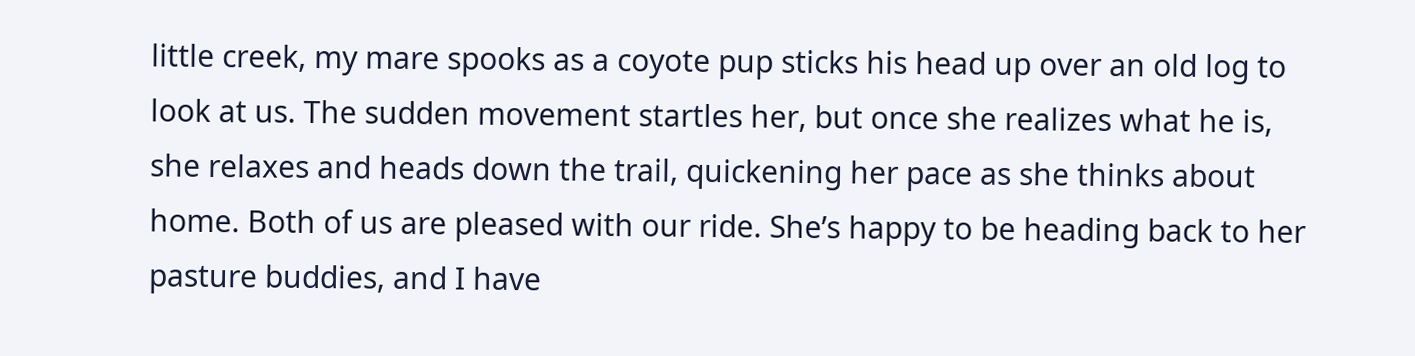little creek, my mare spooks as a coyote pup sticks his head up over an old log to look at us. The sudden movement startles her, but once she realizes what he is, she relaxes and heads down the trail, quickening her pace as she thinks about home. Both of us are pleased with our ride. She’s happy to be heading back to her pasture buddies, and I have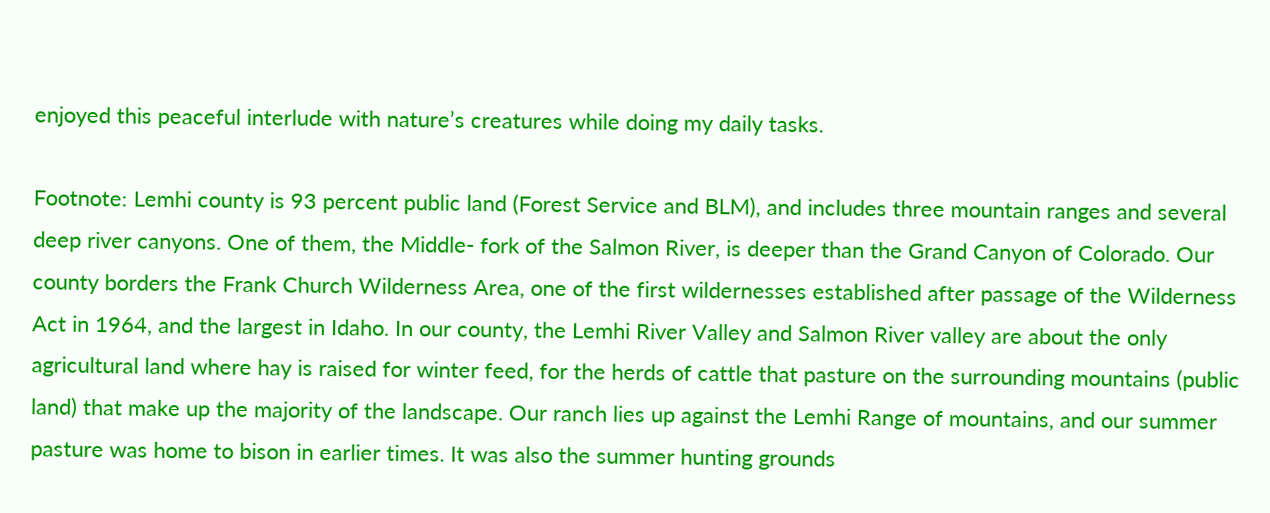enjoyed this peaceful interlude with nature’s creatures while doing my daily tasks.

Footnote: Lemhi county is 93 percent public land (Forest Service and BLM), and includes three mountain ranges and several deep river canyons. One of them, the Middle- fork of the Salmon River, is deeper than the Grand Canyon of Colorado. Our county borders the Frank Church Wilderness Area, one of the first wildernesses established after passage of the Wilderness Act in 1964, and the largest in Idaho. In our county, the Lemhi River Valley and Salmon River valley are about the only agricultural land where hay is raised for winter feed, for the herds of cattle that pasture on the surrounding mountains (public land) that make up the majority of the landscape. Our ranch lies up against the Lemhi Range of mountains, and our summer pasture was home to bison in earlier times. It was also the summer hunting grounds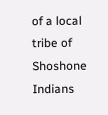of a local tribe of Shoshone Indians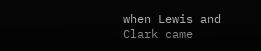when Lewis and Clark came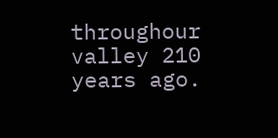throughour valley 210 years ago.